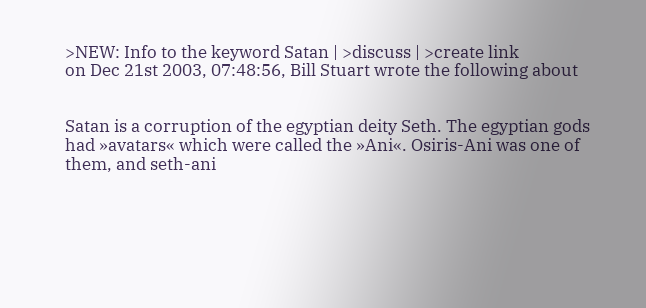>NEW: Info to the keyword Satan | >discuss | >create link
on Dec 21st 2003, 07:48:56, Bill Stuart wrote the following about


Satan is a corruption of the egyptian deity Seth. The egyptian gods had »avatars« which were called the »Ani«. Osiris-Ani was one of them, and seth-ani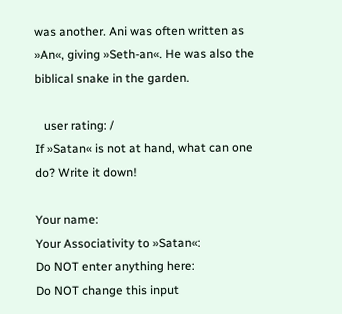was another. Ani was often written as »An«, giving »Seth-an«. He was also the biblical snake in the garden.

   user rating: /
If »Satan« is not at hand, what can one do? Write it down!

Your name:
Your Associativity to »Satan«:
Do NOT enter anything here:
Do NOT change this input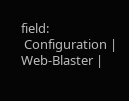field:
 Configuration | Web-Blaster |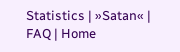Statistics | »Satan« | FAQ | Home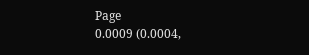Page
0.0009 (0.0004,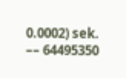0.0002) sek. –– 64495350